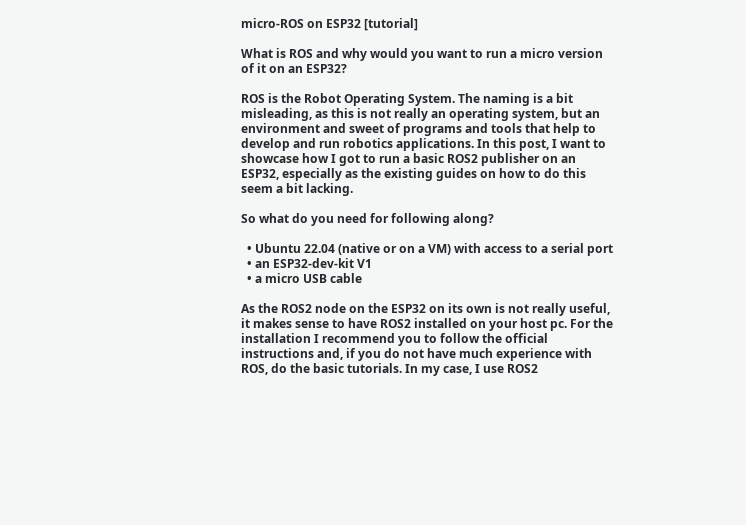micro-ROS on ESP32 [tutorial]

What is ROS and why would you want to run a micro version of it on an ESP32?

ROS is the Robot Operating System. The naming is a bit misleading, as this is not really an operating system, but an environment and sweet of programs and tools that help to develop and run robotics applications. In this post, I want to showcase how I got to run a basic ROS2 publisher on an ESP32, especially as the existing guides on how to do this seem a bit lacking.

So what do you need for following along?

  • Ubuntu 22.04 (native or on a VM) with access to a serial port
  • an ESP32-dev-kit V1
  • a micro USB cable

As the ROS2 node on the ESP32 on its own is not really useful, it makes sense to have ROS2 installed on your host pc. For the installation I recommend you to follow the official instructions and, if you do not have much experience with ROS, do the basic tutorials. In my case, I use ROS2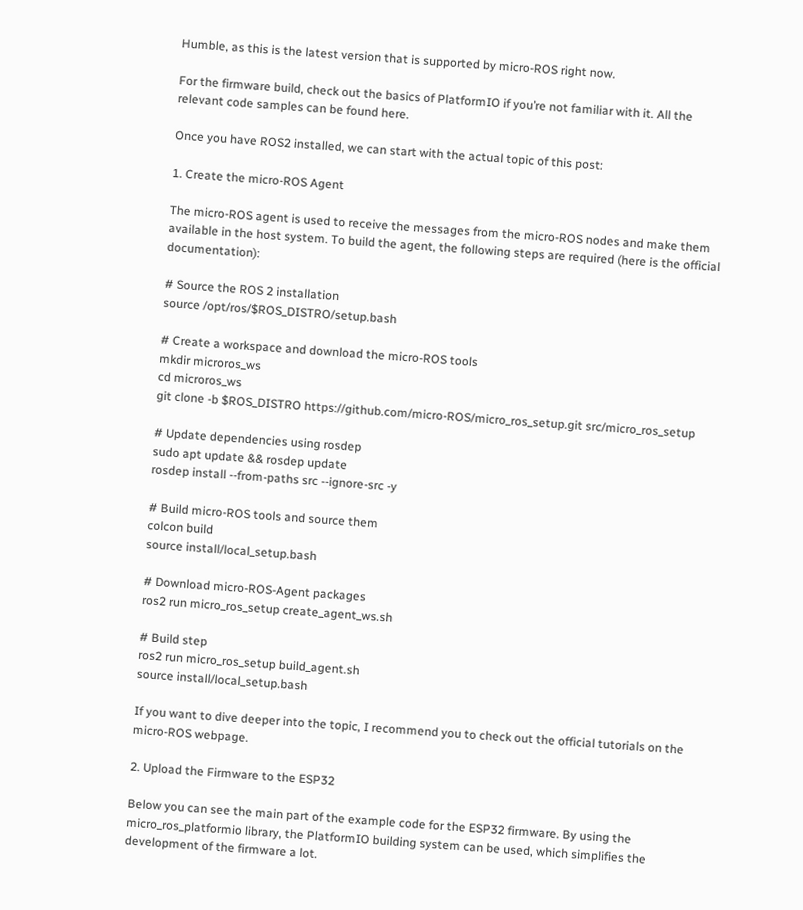Humble, as this is the latest version that is supported by micro-ROS right now.

For the firmware build, check out the basics of PlatformIO if you’re not familiar with it. All the relevant code samples can be found here.

Once you have ROS2 installed, we can start with the actual topic of this post:

1. Create the micro-ROS Agent

The micro-ROS agent is used to receive the messages from the micro-ROS nodes and make them available in the host system. To build the agent, the following steps are required (here is the official documentation):

# Source the ROS 2 installation
source /opt/ros/$ROS_DISTRO/setup.bash

# Create a workspace and download the micro-ROS tools
mkdir microros_ws
cd microros_ws
git clone -b $ROS_DISTRO https://github.com/micro-ROS/micro_ros_setup.git src/micro_ros_setup

# Update dependencies using rosdep
sudo apt update && rosdep update
rosdep install --from-paths src --ignore-src -y

# Build micro-ROS tools and source them
colcon build
source install/local_setup.bash

# Download micro-ROS-Agent packages
ros2 run micro_ros_setup create_agent_ws.sh

# Build step
ros2 run micro_ros_setup build_agent.sh
source install/local_setup.bash

If you want to dive deeper into the topic, I recommend you to check out the official tutorials on the micro-ROS webpage.

2. Upload the Firmware to the ESP32

Below you can see the main part of the example code for the ESP32 firmware. By using the micro_ros_platformio library, the PlatformIO building system can be used, which simplifies the development of the firmware a lot.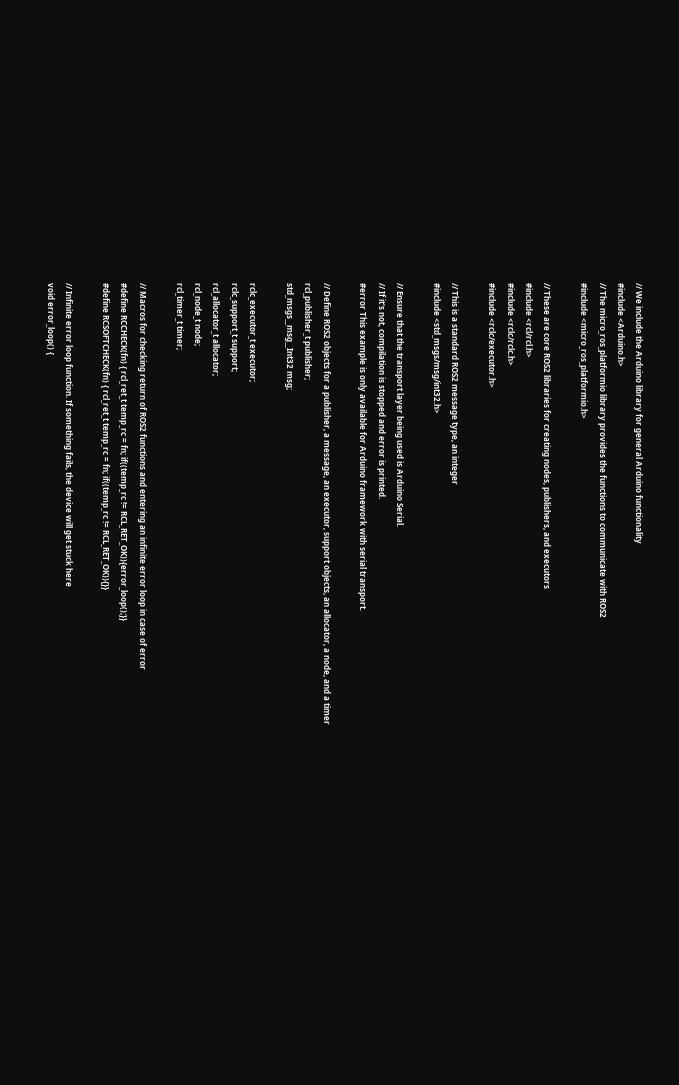// We include the Arduino library for general Arduino functionality
#include <Arduino.h>
// The micro_ros_platformio library provides the functions to communicate with ROS2
#include <micro_ros_platformio.h>

// These are core ROS2 libraries for creating nodes, publishers, and executors
#include <rcl/rcl.h>
#include <rclc/rclc.h>
#include <rclc/executor.h>

// This is a standard ROS2 message type, an integer
#include <std_msgs/msg/int32.h>

// Ensure that the transport layer being used is Arduino Serial.
// If it's not, compilation is stopped and error is printed.
#error This example is only available for Arduino framework with serial transport.

// Define ROS2 objects for a publisher, a message, an executor, support objects, an allocator, a node, and a timer
rcl_publisher_t publisher;
std_msgs__msg__Int32 msg;

rclc_executor_t executor;
rclc_support_t support;
rcl_allocator_t allocator;
rcl_node_t node;
rcl_timer_t timer;

// Macros for checking return of ROS2 functions and entering an infinite error loop in case of error
#define RCCHECK(fn) { rcl_ret_t temp_rc = fn; if((temp_rc != RCL_RET_OK)){error_loop();}}
#define RCSOFTCHECK(fn) { rcl_ret_t temp_rc = fn; if((temp_rc != RCL_RET_OK)){}}

// Infinite error loop function. If something fails, the device will get stuck here
void error_loop() {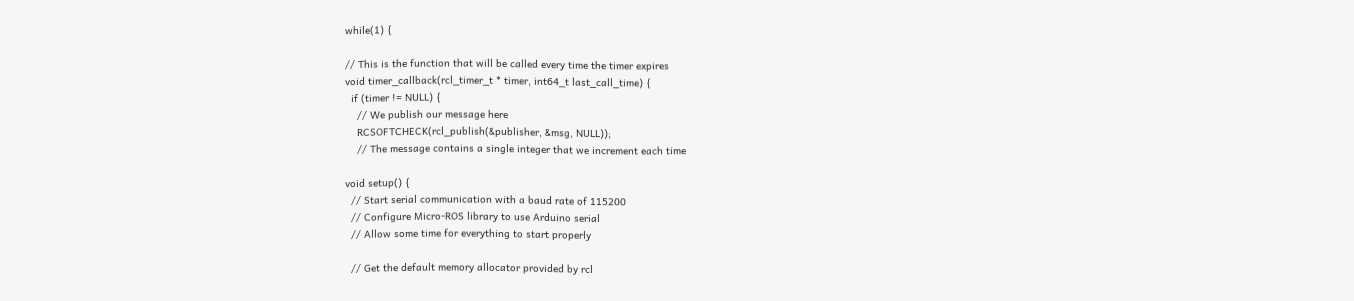while(1) {

// This is the function that will be called every time the timer expires
void timer_callback(rcl_timer_t * timer, int64_t last_call_time) {
  if (timer != NULL) {
    // We publish our message here
    RCSOFTCHECK(rcl_publish(&publisher, &msg, NULL));
    // The message contains a single integer that we increment each time

void setup() {
  // Start serial communication with a baud rate of 115200
  // Configure Micro-ROS library to use Arduino serial
  // Allow some time for everything to start properly

  // Get the default memory allocator provided by rcl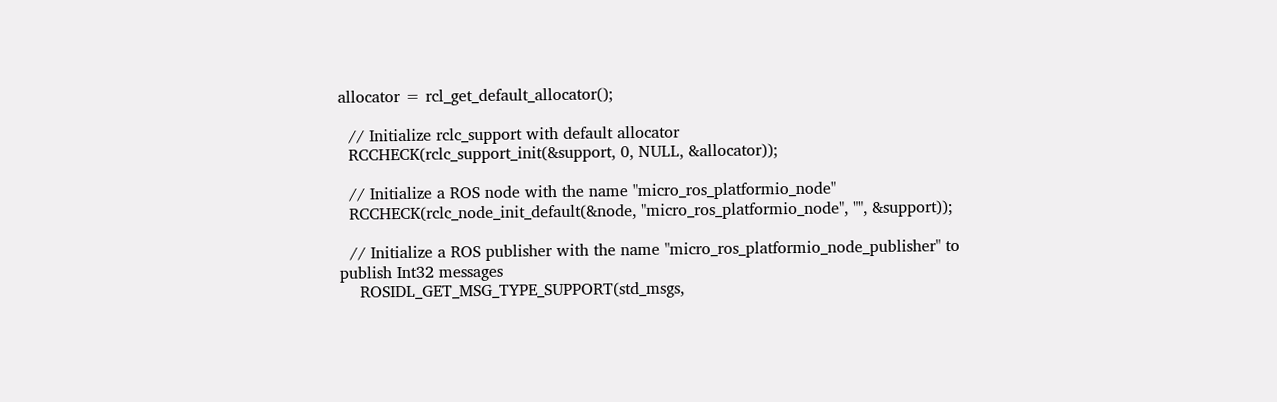allocator = rcl_get_default_allocator();

  // Initialize rclc_support with default allocator
  RCCHECK(rclc_support_init(&support, 0, NULL, &allocator));

  // Initialize a ROS node with the name "micro_ros_platformio_node"
  RCCHECK(rclc_node_init_default(&node, "micro_ros_platformio_node", "", &support));

  // Initialize a ROS publisher with the name "micro_ros_platformio_node_publisher" to publish Int32 messages
    ROSIDL_GET_MSG_TYPE_SUPPORT(std_msgs,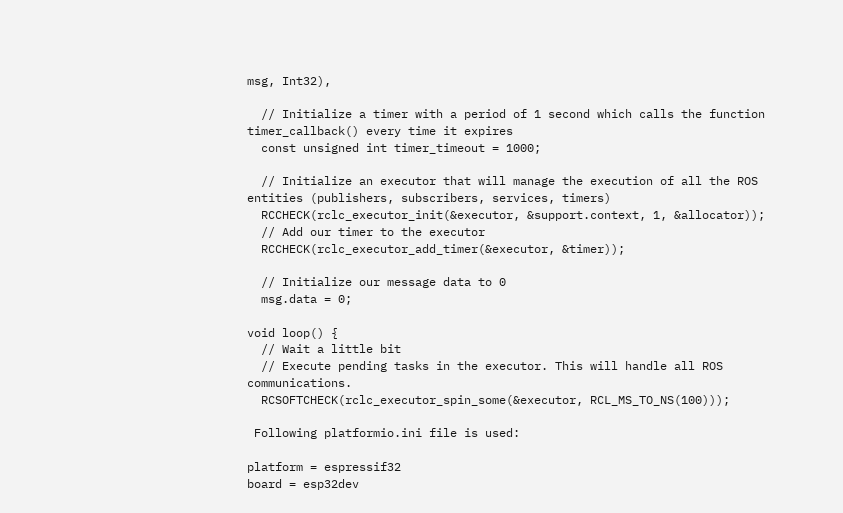msg, Int32),

  // Initialize a timer with a period of 1 second which calls the function timer_callback() every time it expires
  const unsigned int timer_timeout = 1000;

  // Initialize an executor that will manage the execution of all the ROS entities (publishers, subscribers, services, timers)
  RCCHECK(rclc_executor_init(&executor, &support.context, 1, &allocator));
  // Add our timer to the executor
  RCCHECK(rclc_executor_add_timer(&executor, &timer));

  // Initialize our message data to 0
  msg.data = 0;

void loop() {
  // Wait a little bit
  // Execute pending tasks in the executor. This will handle all ROS communications.
  RCSOFTCHECK(rclc_executor_spin_some(&executor, RCL_MS_TO_NS(100)));

 Following platformio.ini file is used:

platform = espressif32
board = esp32dev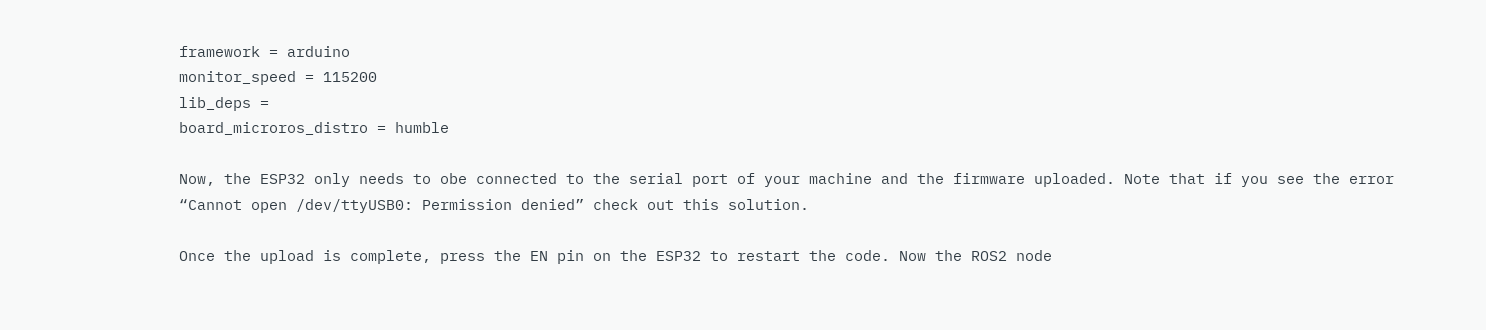framework = arduino
monitor_speed = 115200
lib_deps =
board_microros_distro = humble

Now, the ESP32 only needs to obe connected to the serial port of your machine and the firmware uploaded. Note that if you see the error “Cannot open /dev/ttyUSB0: Permission denied” check out this solution.

Once the upload is complete, press the EN pin on the ESP32 to restart the code. Now the ROS2 node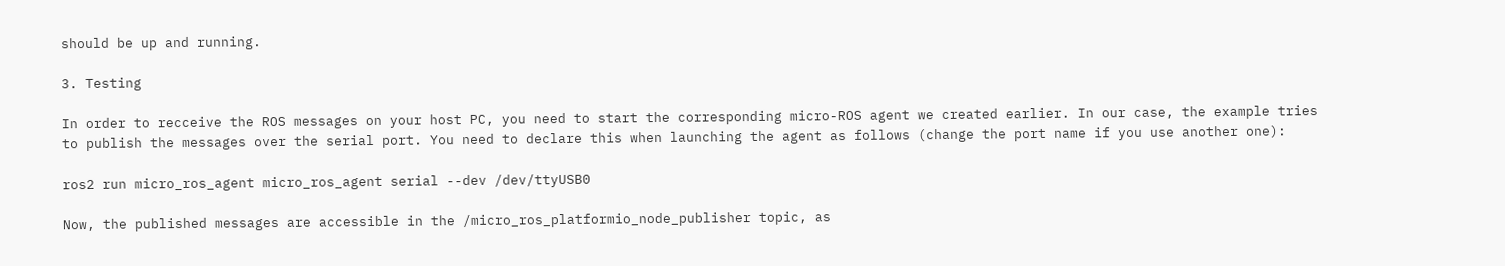should be up and running.

3. Testing

In order to recceive the ROS messages on your host PC, you need to start the corresponding micro-ROS agent we created earlier. In our case, the example tries to publish the messages over the serial port. You need to declare this when launching the agent as follows (change the port name if you use another one):

ros2 run micro_ros_agent micro_ros_agent serial --dev /dev/ttyUSB0

Now, the published messages are accessible in the /micro_ros_platformio_node_publisher topic, as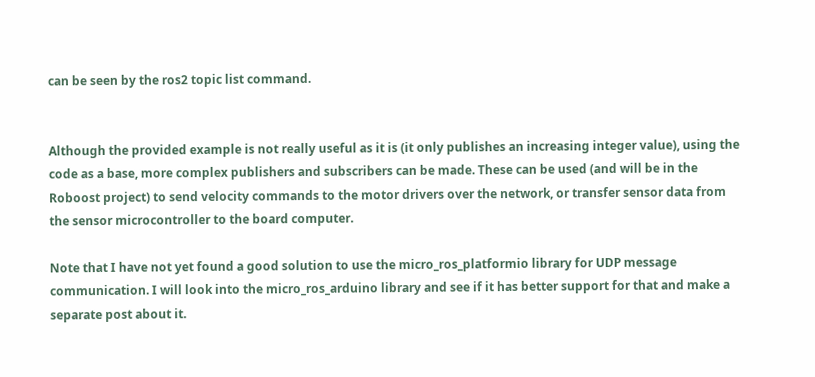can be seen by the ros2 topic list command.


Although the provided example is not really useful as it is (it only publishes an increasing integer value), using the code as a base, more complex publishers and subscribers can be made. These can be used (and will be in the Roboost project) to send velocity commands to the motor drivers over the network, or transfer sensor data from the sensor microcontroller to the board computer.

Note that I have not yet found a good solution to use the micro_ros_platformio library for UDP message communication. I will look into the micro_ros_arduino library and see if it has better support for that and make a separate post about it.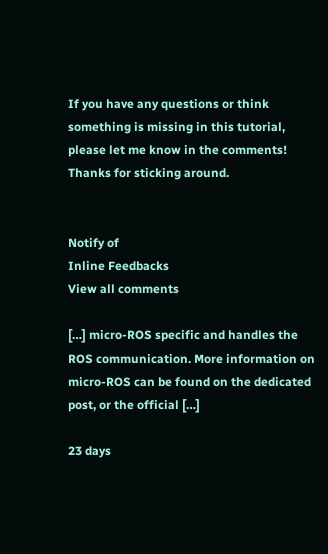If you have any questions or think something is missing in this tutorial, please let me know in the comments!  Thanks for sticking around.


Notify of
Inline Feedbacks
View all comments

[…] micro-ROS specific and handles the ROS communication. More information on micro-ROS can be found on the dedicated post, or the official […]

23 days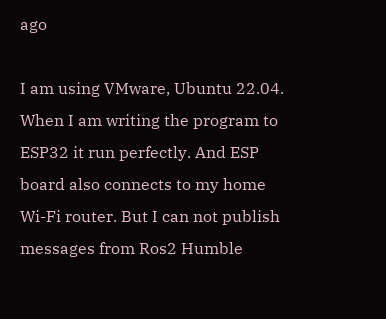ago

I am using VMware, Ubuntu 22.04. When I am writing the program to ESP32 it run perfectly. And ESP board also connects to my home Wi-Fi router. But I can not publish messages from Ros2 Humble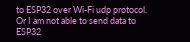to ESP32 over Wi-Fi udp protocol. Or I am not able to send data to ESP32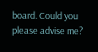board. Could you please advise me?